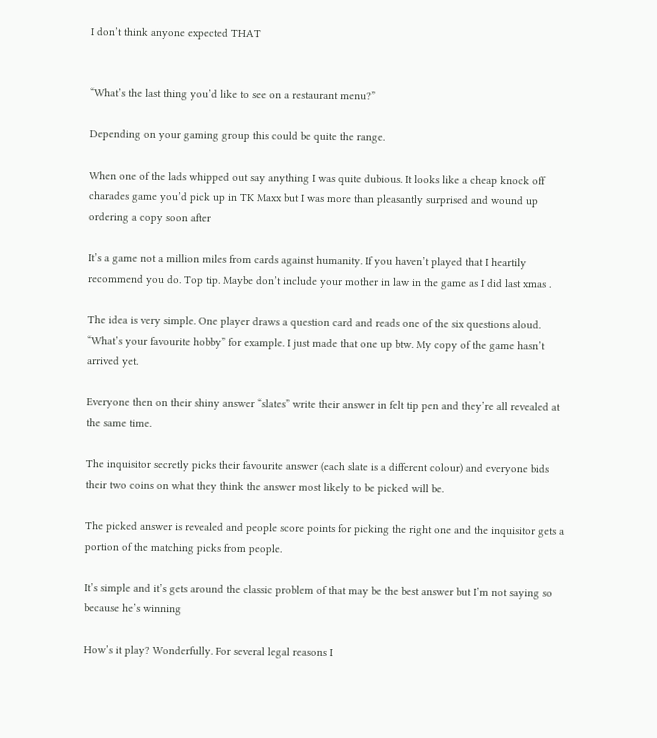I don’t think anyone expected THAT


“What’s the last thing you’d like to see on a restaurant menu?”

Depending on your gaming group this could be quite the range.

When one of the lads whipped out say anything I was quite dubious. It looks like a cheap knock off charades game you’d pick up in TK Maxx but I was more than pleasantly surprised and wound up ordering a copy soon after

It’s a game not a million miles from cards against humanity. If you haven’t played that I heartily recommend you do. Top tip. Maybe don’t include your mother in law in the game as I did last xmas .

The idea is very simple. One player draws a question card and reads one of the six questions aloud. “What’s your favourite hobby” for example. I just made that one up btw. My copy of the game hasn’t arrived yet.

Everyone then on their shiny answer “slates” write their answer in felt tip pen and they’re all revealed at the same time.

The inquisitor secretly picks their favourite answer (each slate is a different colour) and everyone bids their two coins on what they think the answer most likely to be picked will be.

The picked answer is revealed and people score points for picking the right one and the inquisitor gets a portion of the matching picks from people.

It’s simple and it’s gets around the classic problem of that may be the best answer but I’m not saying so because he’s winning

How’s it play? Wonderfully. For several legal reasons I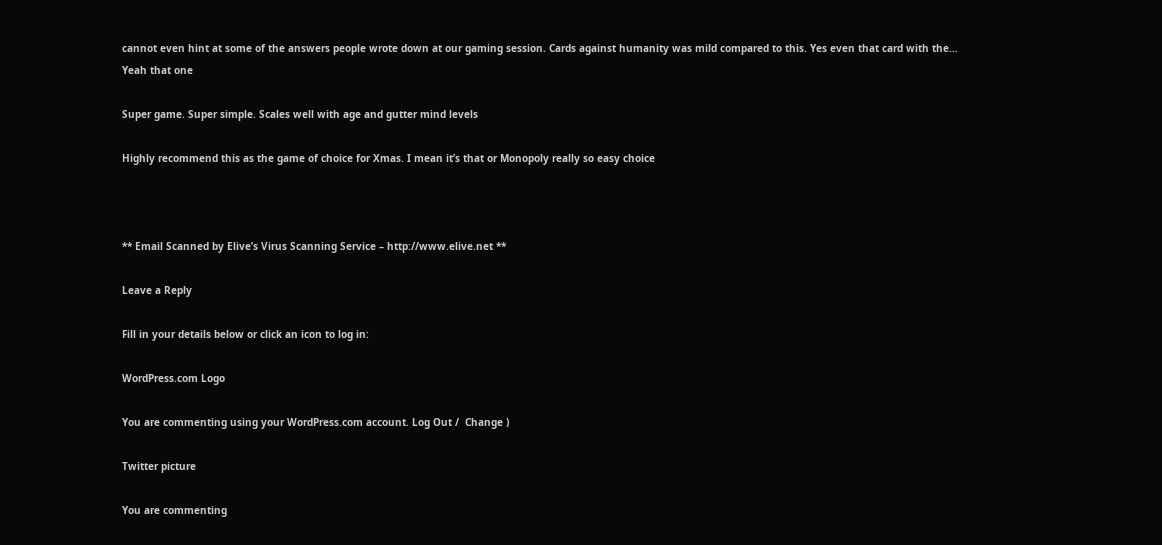cannot even hint at some of the answers people wrote down at our gaming session. Cards against humanity was mild compared to this. Yes even that card with the… Yeah that one

Super game. Super simple. Scales well with age and gutter mind levels

Highly recommend this as the game of choice for Xmas. I mean it’s that or Monopoly really so easy choice



** Email Scanned by Elive’s Virus Scanning Service – http://www.elive.net **

Leave a Reply

Fill in your details below or click an icon to log in:

WordPress.com Logo

You are commenting using your WordPress.com account. Log Out /  Change )

Twitter picture

You are commenting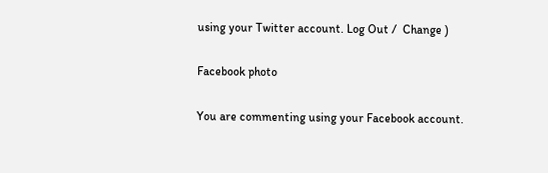using your Twitter account. Log Out /  Change )

Facebook photo

You are commenting using your Facebook account.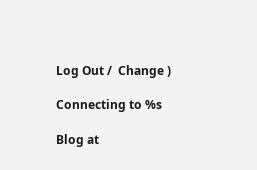Log Out /  Change )

Connecting to %s

Blog at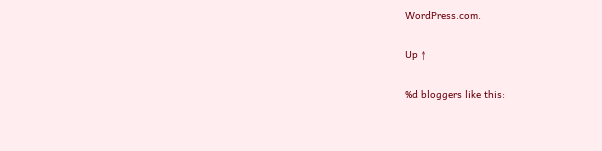WordPress.com.

Up ↑

%d bloggers like this: